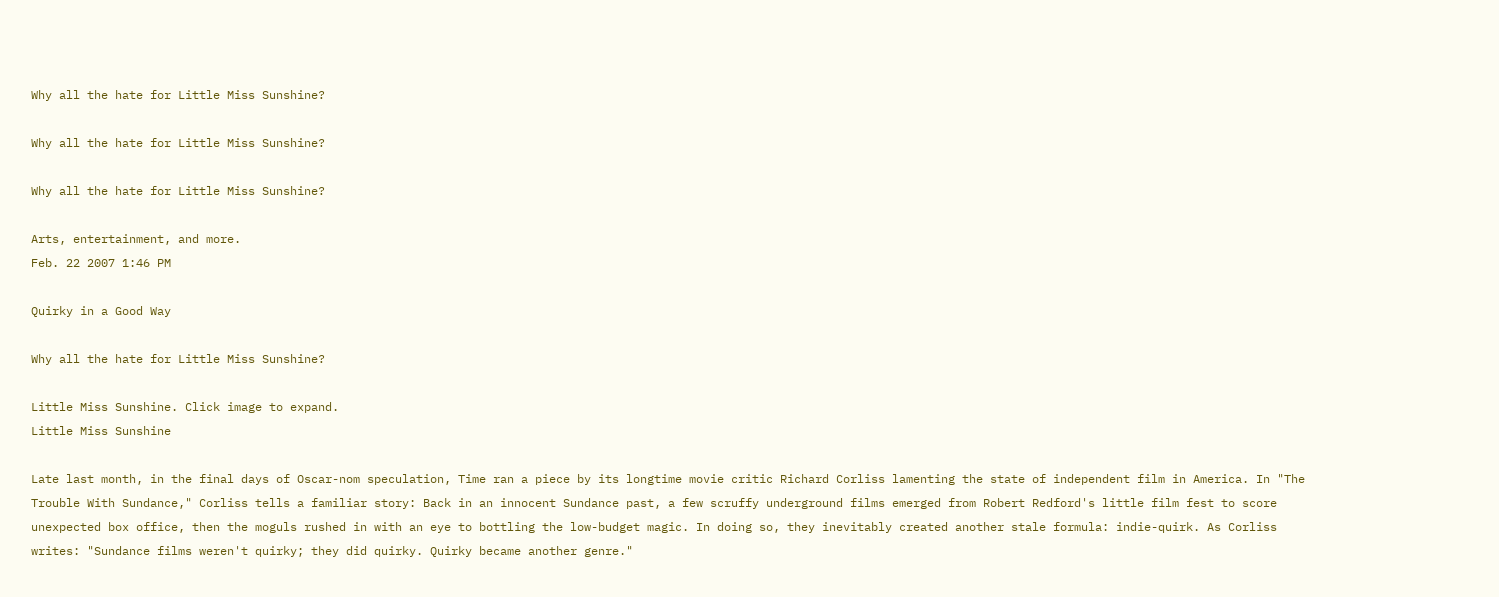Why all the hate for Little Miss Sunshine?

Why all the hate for Little Miss Sunshine?

Why all the hate for Little Miss Sunshine?

Arts, entertainment, and more.
Feb. 22 2007 1:46 PM

Quirky in a Good Way

Why all the hate for Little Miss Sunshine?

Little Miss Sunshine. Click image to expand.
Little Miss Sunshine

Late last month, in the final days of Oscar-nom speculation, Time ran a piece by its longtime movie critic Richard Corliss lamenting the state of independent film in America. In "The Trouble With Sundance," Corliss tells a familiar story: Back in an innocent Sundance past, a few scruffy underground films emerged from Robert Redford's little film fest to score unexpected box office, then the moguls rushed in with an eye to bottling the low-budget magic. In doing so, they inevitably created another stale formula: indie-quirk. As Corliss writes: "Sundance films weren't quirky; they did quirky. Quirky became another genre."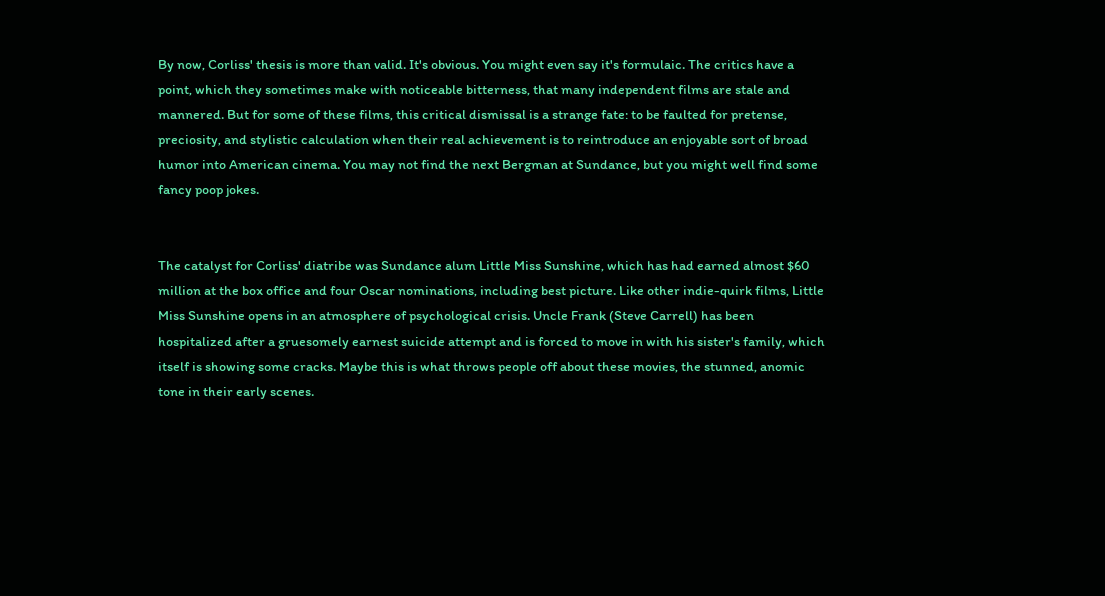By now, Corliss' thesis is more than valid. It's obvious. You might even say it's formulaic. The critics have a point, which they sometimes make with noticeable bitterness, that many independent films are stale and mannered. But for some of these films, this critical dismissal is a strange fate: to be faulted for pretense, preciosity, and stylistic calculation when their real achievement is to reintroduce an enjoyable sort of broad humor into American cinema. You may not find the next Bergman at Sundance, but you might well find some fancy poop jokes.


The catalyst for Corliss' diatribe was Sundance alum Little Miss Sunshine, which has had earned almost $60 million at the box office and four Oscar nominations, including best picture. Like other indie-quirk films, Little Miss Sunshine opens in an atmosphere of psychological crisis. Uncle Frank (Steve Carrell) has been hospitalized after a gruesomely earnest suicide attempt and is forced to move in with his sister's family, which itself is showing some cracks. Maybe this is what throws people off about these movies, the stunned, anomic tone in their early scenes.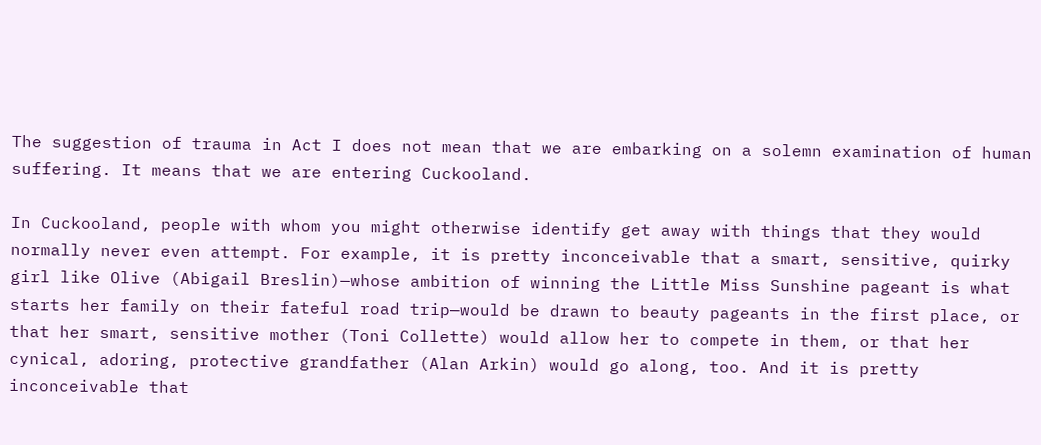The suggestion of trauma in Act I does not mean that we are embarking on a solemn examination of human suffering. It means that we are entering Cuckooland.

In Cuckooland, people with whom you might otherwise identify get away with things that they would normally never even attempt. For example, it is pretty inconceivable that a smart, sensitive, quirky girl like Olive (Abigail Breslin)—whose ambition of winning the Little Miss Sunshine pageant is what starts her family on their fateful road trip—would be drawn to beauty pageants in the first place, or that her smart, sensitive mother (Toni Collette) would allow her to compete in them, or that her cynical, adoring, protective grandfather (Alan Arkin) would go along, too. And it is pretty inconceivable that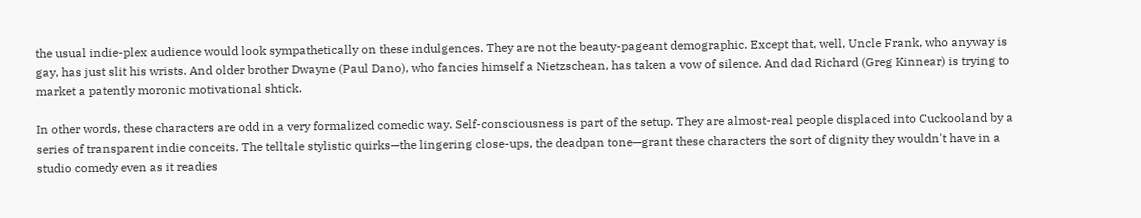the usual indie-plex audience would look sympathetically on these indulgences. They are not the beauty-pageant demographic. Except that, well, Uncle Frank, who anyway is gay, has just slit his wrists. And older brother Dwayne (Paul Dano), who fancies himself a Nietzschean, has taken a vow of silence. And dad Richard (Greg Kinnear) is trying to market a patently moronic motivational shtick.

In other words, these characters are odd in a very formalized comedic way. Self-consciousness is part of the setup. They are almost-real people displaced into Cuckooland by a series of transparent indie conceits. The telltale stylistic quirks—the lingering close-ups, the deadpan tone—grant these characters the sort of dignity they wouldn't have in a studio comedy even as it readies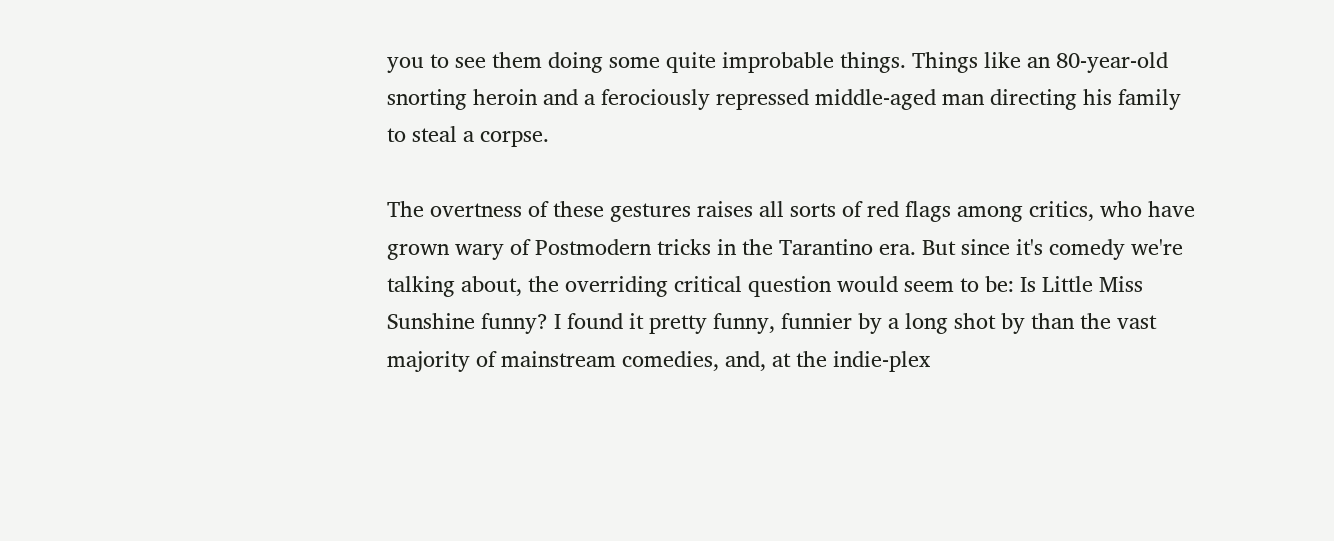you to see them doing some quite improbable things. Things like an 80-year-old snorting heroin and a ferociously repressed middle-aged man directing his family to steal a corpse.

The overtness of these gestures raises all sorts of red flags among critics, who have grown wary of Postmodern tricks in the Tarantino era. But since it's comedy we're talking about, the overriding critical question would seem to be: Is Little Miss Sunshine funny? I found it pretty funny, funnier by a long shot by than the vast majority of mainstream comedies, and, at the indie-plex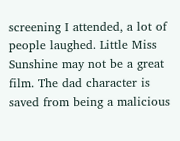screening I attended, a lot of people laughed. Little Miss Sunshine may not be a great film. The dad character is saved from being a malicious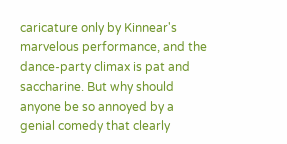caricature only by Kinnear's marvelous performance, and the dance-party climax is pat and saccharine. But why should anyone be so annoyed by a genial comedy that clearly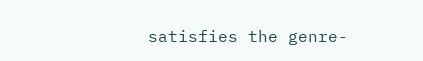satisfies the genre-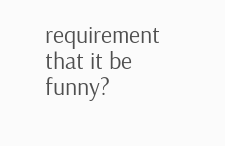requirement that it be funny?